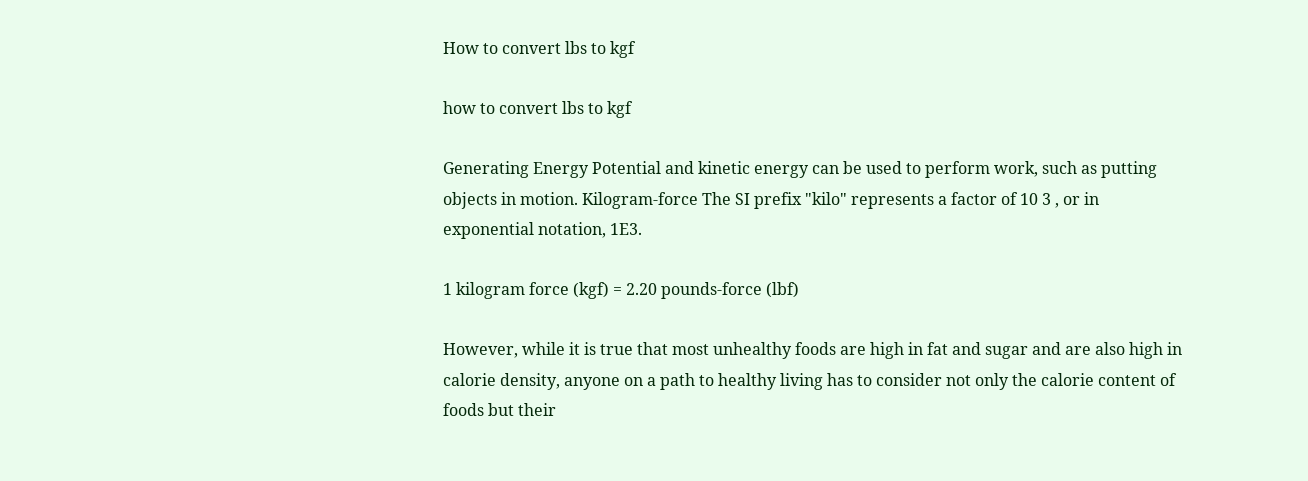How to convert lbs to kgf

how to convert lbs to kgf

Generating Energy Potential and kinetic energy can be used to perform work, such as putting objects in motion. Kilogram-force The SI prefix "kilo" represents a factor of 10 3 , or in exponential notation, 1E3.

1 kilogram force (kgf) = 2.20 pounds-force (lbf)

However, while it is true that most unhealthy foods are high in fat and sugar and are also high in calorie density, anyone on a path to healthy living has to consider not only the calorie content of foods but their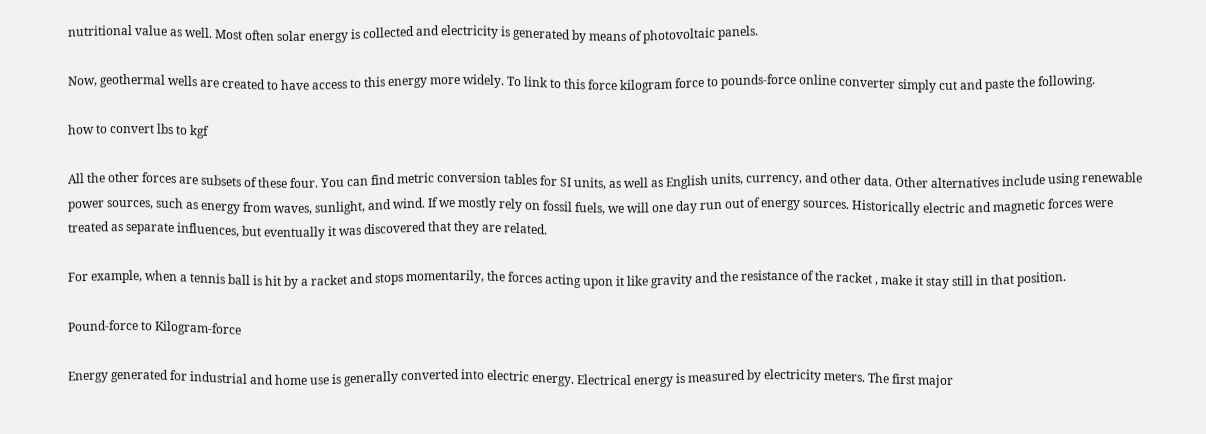nutritional value as well. Most often solar energy is collected and electricity is generated by means of photovoltaic panels.

Now, geothermal wells are created to have access to this energy more widely. To link to this force kilogram force to pounds-force online converter simply cut and paste the following.

how to convert lbs to kgf

All the other forces are subsets of these four. You can find metric conversion tables for SI units, as well as English units, currency, and other data. Other alternatives include using renewable power sources, such as energy from waves, sunlight, and wind. If we mostly rely on fossil fuels, we will one day run out of energy sources. Historically electric and magnetic forces were treated as separate influences, but eventually it was discovered that they are related.

For example, when a tennis ball is hit by a racket and stops momentarily, the forces acting upon it like gravity and the resistance of the racket , make it stay still in that position.

Pound-force to Kilogram-force

Energy generated for industrial and home use is generally converted into electric energy. Electrical energy is measured by electricity meters. The first major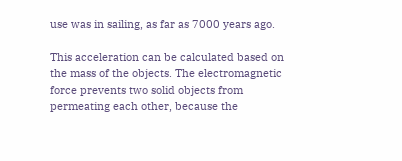use was in sailing, as far as 7000 years ago.

This acceleration can be calculated based on the mass of the objects. The electromagnetic force prevents two solid objects from permeating each other, because the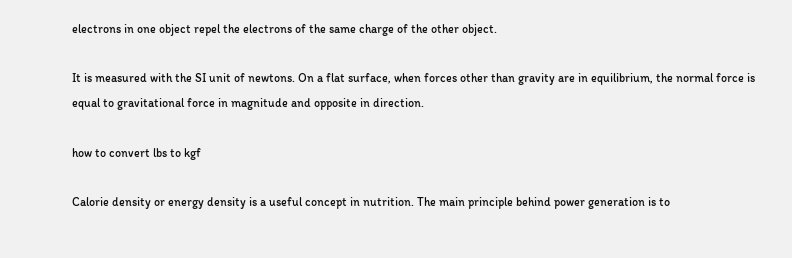electrons in one object repel the electrons of the same charge of the other object.

It is measured with the SI unit of newtons. On a flat surface, when forces other than gravity are in equilibrium, the normal force is equal to gravitational force in magnitude and opposite in direction.

how to convert lbs to kgf

Calorie density or energy density is a useful concept in nutrition. The main principle behind power generation is to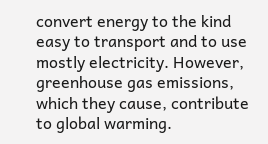convert energy to the kind easy to transport and to use mostly electricity. However, greenhouse gas emissions, which they cause, contribute to global warming.